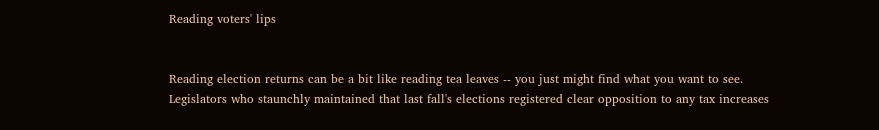Reading voters' lips


Reading election returns can be a bit like reading tea leaves -- you just might find what you want to see. Legislators who staunchly maintained that last fall's elections registered clear opposition to any tax increases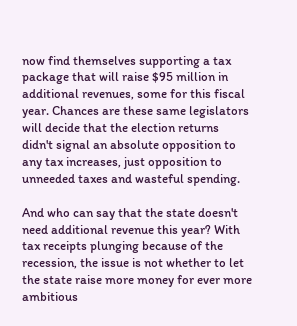now find themselves supporting a tax package that will raise $95 million in additional revenues, some for this fiscal year. Chances are these same legislators will decide that the election returns didn't signal an absolute opposition to any tax increases, just opposition to unneeded taxes and wasteful spending.

And who can say that the state doesn't need additional revenue this year? With tax receipts plunging because of the recession, the issue is not whether to let the state raise more money for ever more ambitious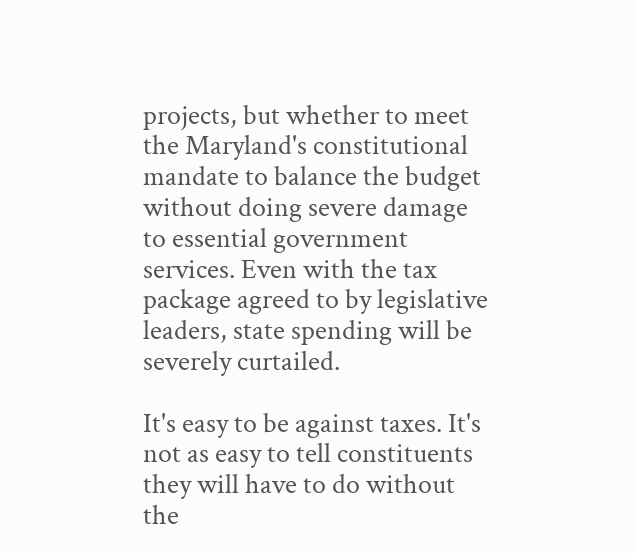projects, but whether to meet the Maryland's constitutional mandate to balance the budget without doing severe damage to essential government services. Even with the tax package agreed to by legislative leaders, state spending will be severely curtailed.

It's easy to be against taxes. It's not as easy to tell constituents they will have to do without the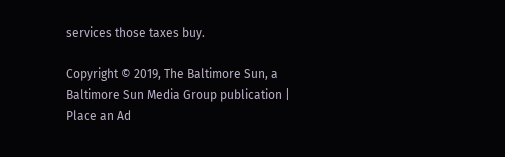services those taxes buy.

Copyright © 2019, The Baltimore Sun, a Baltimore Sun Media Group publication | Place an Ad